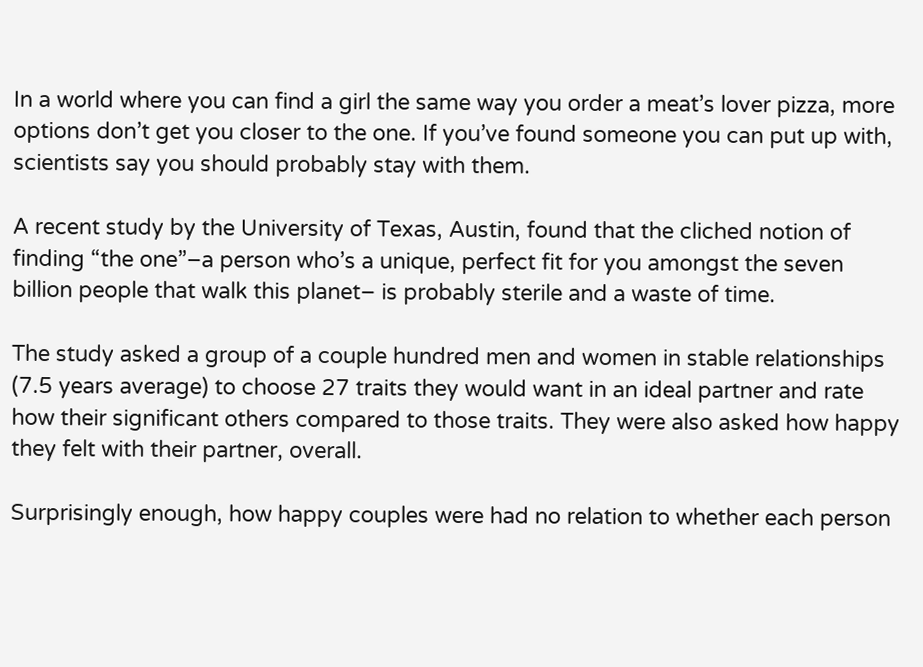In a world where you can find a girl the same way you order a meat’s lover pizza, more options don’t get you closer to the one. If you’ve found someone you can put up with, scientists say you should probably stay with them.

A recent study by the University of Texas, Austin, found that the cliched notion of finding “the one”–a person who’s a unique, perfect fit for you amongst the seven billion people that walk this planet– is probably sterile and a waste of time.

The study asked a group of a couple hundred men and women in stable relationships (7.5 years average) to choose 27 traits they would want in an ideal partner and rate how their significant others compared to those traits. They were also asked how happy they felt with their partner, overall.

Surprisingly enough, how happy couples were had no relation to whether each person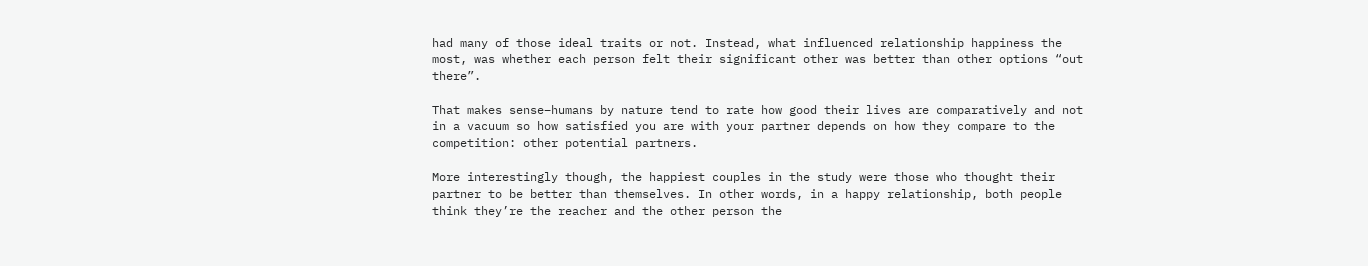had many of those ideal traits or not. Instead, what influenced relationship happiness the most, was whether each person felt their significant other was better than other options “out there”.

That makes sense–humans by nature tend to rate how good their lives are comparatively and not in a vacuum so how satisfied you are with your partner depends on how they compare to the competition: other potential partners.

More interestingly though, the happiest couples in the study were those who thought their partner to be better than themselves. In other words, in a happy relationship, both people think they’re the reacher and the other person the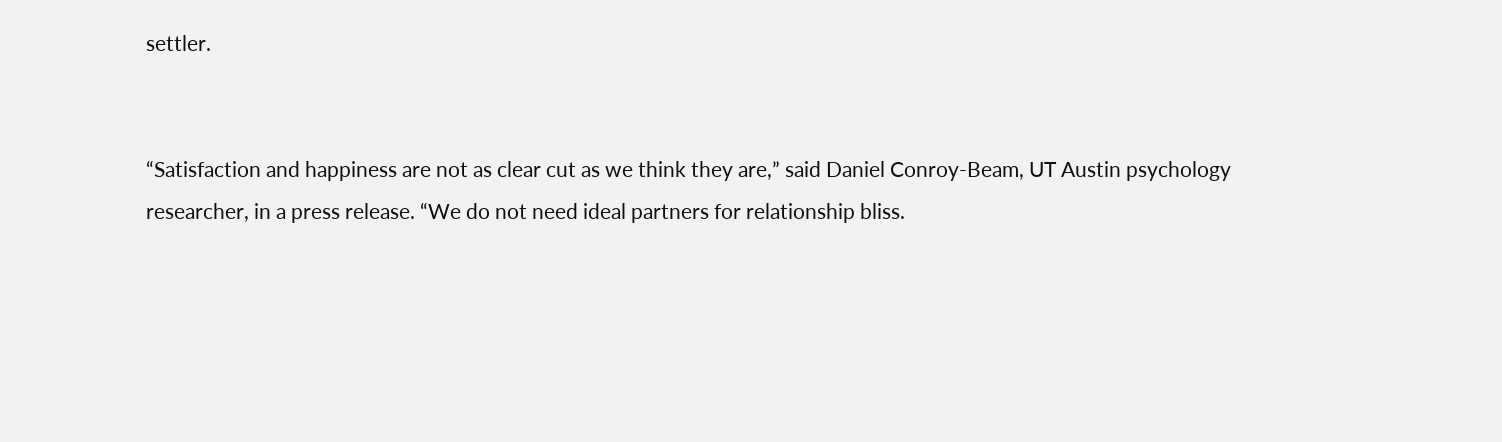settler.


“Satisfaction and happiness are not as clear cut as we think they are,” said Daniel Conroy-Beam, UT Austin psychology researcher, in a press release. “We do not need ideal partners for relationship bliss.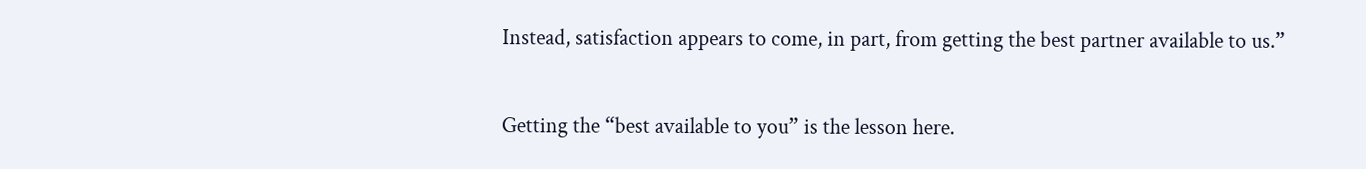Instead, satisfaction appears to come, in part, from getting the best partner available to us.”

Getting the “best available to you” is the lesson here.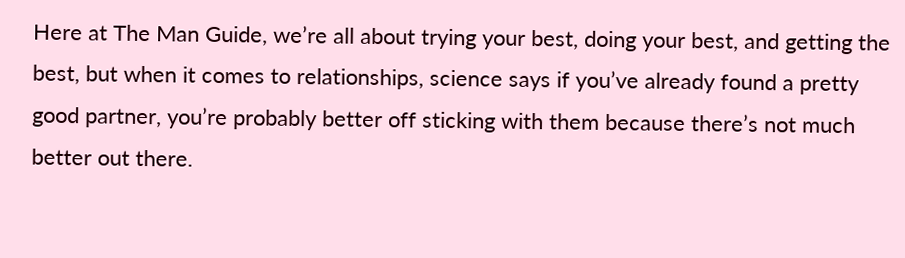Here at The Man Guide, we’re all about trying your best, doing your best, and getting the best, but when it comes to relationships, science says if you’ve already found a pretty good partner, you’re probably better off sticking with them because there’s not much better out there.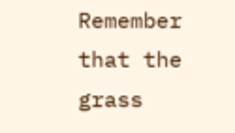Remember that the grass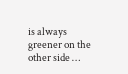is always greener on the other side …